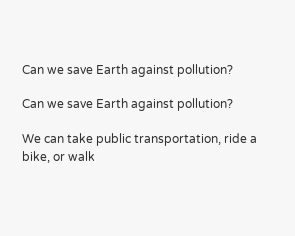Can we save Earth against pollution?

Can we save Earth against pollution?

We can take public transportation, ride a bike, or walk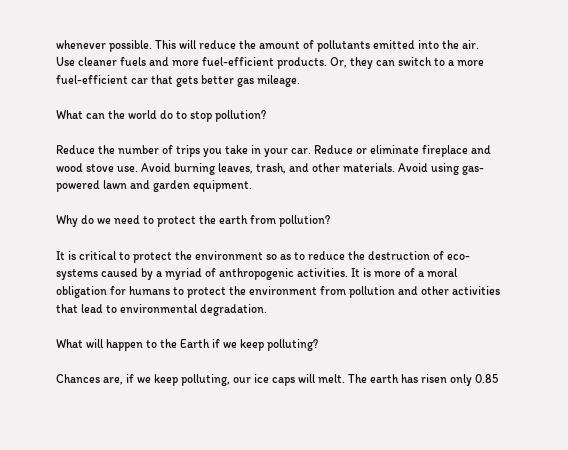whenever possible. This will reduce the amount of pollutants emitted into the air. Use cleaner fuels and more fuel-efficient products. Or, they can switch to a more fuel-efficient car that gets better gas mileage.

What can the world do to stop pollution?

Reduce the number of trips you take in your car. Reduce or eliminate fireplace and wood stove use. Avoid burning leaves, trash, and other materials. Avoid using gas-powered lawn and garden equipment.

Why do we need to protect the earth from pollution?

It is critical to protect the environment so as to reduce the destruction of eco-systems caused by a myriad of anthropogenic activities. It is more of a moral obligation for humans to protect the environment from pollution and other activities that lead to environmental degradation.

What will happen to the Earth if we keep polluting?

Chances are, if we keep polluting, our ice caps will melt. The earth has risen only 0.85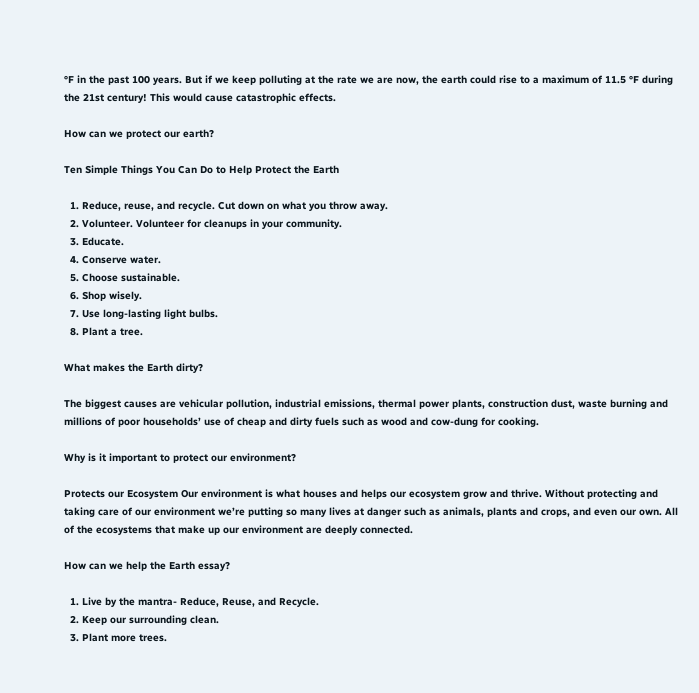°F in the past 100 years. But if we keep polluting at the rate we are now, the earth could rise to a maximum of 11.5 °F during the 21st century! This would cause catastrophic effects.

How can we protect our earth?

Ten Simple Things You Can Do to Help Protect the Earth

  1. Reduce, reuse, and recycle. Cut down on what you throw away.
  2. Volunteer. Volunteer for cleanups in your community.
  3. Educate.
  4. Conserve water.
  5. Choose sustainable.
  6. Shop wisely.
  7. Use long-lasting light bulbs.
  8. Plant a tree.

What makes the Earth dirty?

The biggest causes are vehicular pollution, industrial emissions, thermal power plants, construction dust, waste burning and millions of poor households’ use of cheap and dirty fuels such as wood and cow-dung for cooking.

Why is it important to protect our environment?

Protects our Ecosystem Our environment is what houses and helps our ecosystem grow and thrive. Without protecting and taking care of our environment we’re putting so many lives at danger such as animals, plants and crops, and even our own. All of the ecosystems that make up our environment are deeply connected.

How can we help the Earth essay?

  1. Live by the mantra- Reduce, Reuse, and Recycle.
  2. Keep our surrounding clean.
  3. Plant more trees.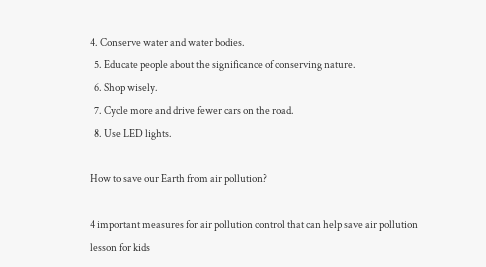4. Conserve water and water bodies.
  5. Educate people about the significance of conserving nature.
  6. Shop wisely.
  7. Cycle more and drive fewer cars on the road.
  8. Use LED lights.

How to save our Earth from air pollution?

4 important measures for air pollution control that can help save air pollution lesson for kids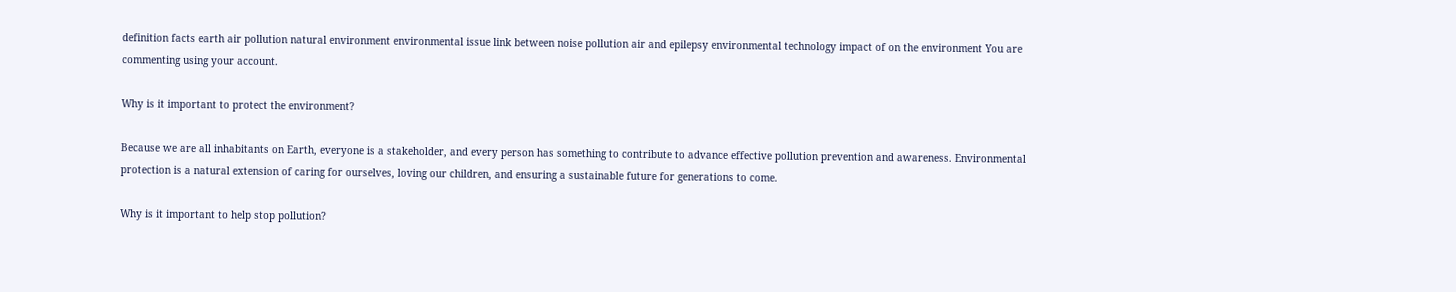definition facts earth air pollution natural environment environmental issue link between noise pollution air and epilepsy environmental technology impact of on the environment You are commenting using your account.

Why is it important to protect the environment?

Because we are all inhabitants on Earth, everyone is a stakeholder, and every person has something to contribute to advance effective pollution prevention and awareness. Environmental protection is a natural extension of caring for ourselves, loving our children, and ensuring a sustainable future for generations to come.

Why is it important to help stop pollution?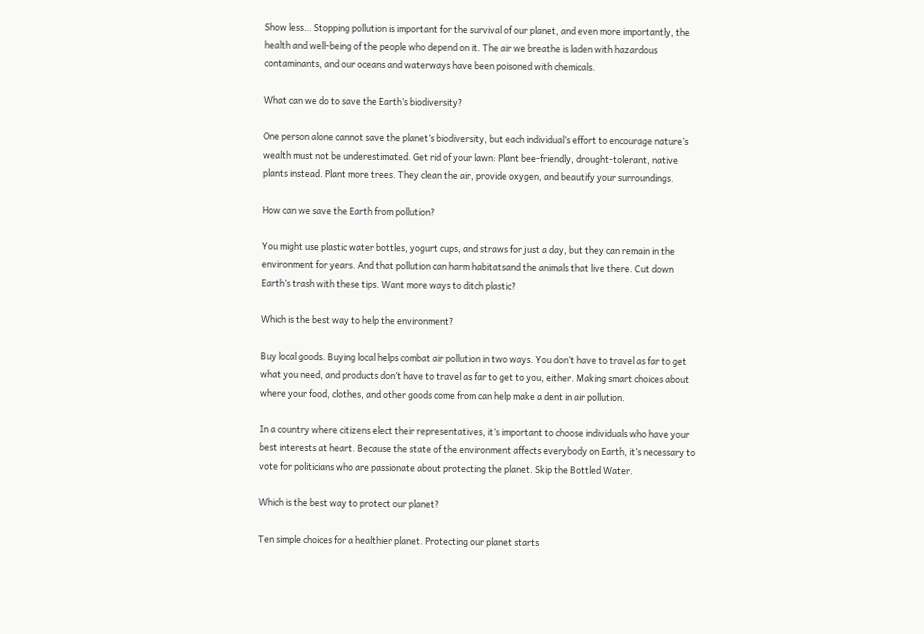Show less… Stopping pollution is important for the survival of our planet, and even more importantly, the health and well-being of the people who depend on it. The air we breathe is laden with hazardous contaminants, and our oceans and waterways have been poisoned with chemicals.

What can we do to save the Earth’s biodiversity?

One person alone cannot save the planet’s biodiversity, but each individual’s effort to encourage nature’s wealth must not be underestimated. Get rid of your lawn: Plant bee-friendly, drought-tolerant, native plants instead. Plant more trees. They clean the air, provide oxygen, and beautify your surroundings.

How can we save the Earth from pollution?

You might use plastic water bottles, yogurt cups, and straws for just a day, but they can remain in the environment for years. And that pollution can harm habitatsand the animals that live there. Cut down Earth’s trash with these tips. Want more ways to ditch plastic?

Which is the best way to help the environment?

Buy local goods. Buying local helps combat air pollution in two ways. You don’t have to travel as far to get what you need, and products don’t have to travel as far to get to you, either. Making smart choices about where your food, clothes, and other goods come from can help make a dent in air pollution.

In a country where citizens elect their representatives, it’s important to choose individuals who have your best interests at heart. Because the state of the environment affects everybody on Earth, it’s necessary to vote for politicians who are passionate about protecting the planet. Skip the Bottled Water.

Which is the best way to protect our planet?

Ten simple choices for a healthier planet. Protecting our planet starts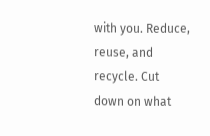with you. Reduce, reuse, and recycle. Cut down on what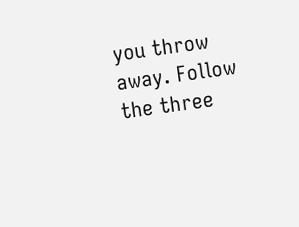you throw away. Follow the three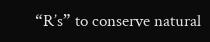“R’s” to conserve natural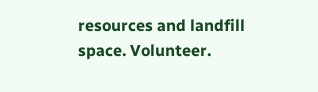resources and landfill space. Volunteer.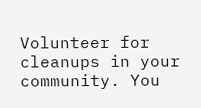Volunteer for cleanups in your community. You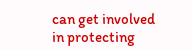can get involved in protecting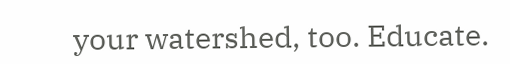your watershed, too. Educate.